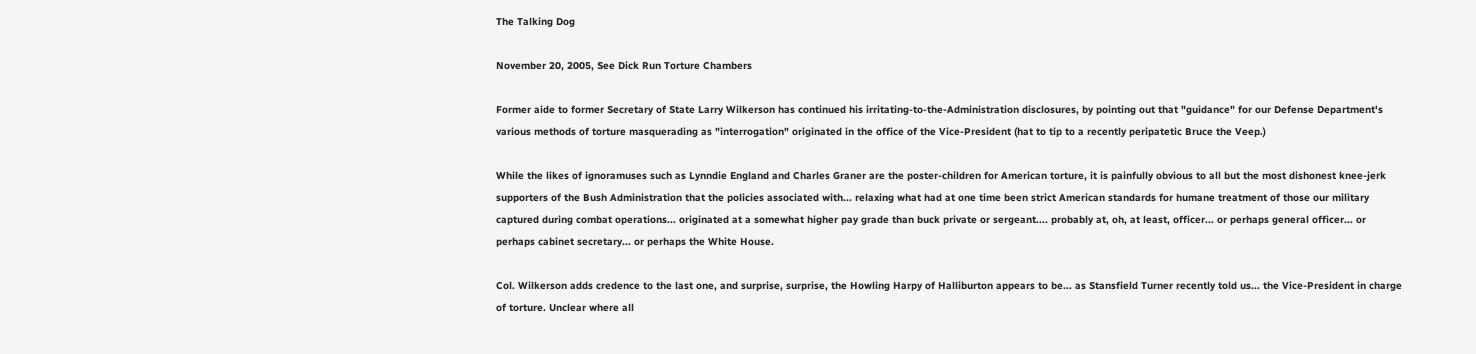The Talking Dog

November 20, 2005, See Dick Run Torture Chambers

Former aide to former Secretary of State Larry Wilkerson has continued his irritating-to-the-Administration disclosures, by pointing out that "guidance" for our Defense Department's various methods of torture masquerading as "interrogation" originated in the office of the Vice-President (hat to tip to a recently peripatetic Bruce the Veep.)

While the likes of ignoramuses such as Lynndie England and Charles Graner are the poster-children for American torture, it is painfully obvious to all but the most dishonest knee-jerk supporters of the Bush Administration that the policies associated with... relaxing what had at one time been strict American standards for humane treatment of those our military captured during combat operations... originated at a somewhat higher pay grade than buck private or sergeant.... probably at, oh, at least, officer... or perhaps general officer... or perhaps cabinet secretary... or perhaps the White House.

Col. Wilkerson adds credence to the last one, and surprise, surprise, the Howling Harpy of Halliburton appears to be... as Stansfield Turner recently told us... the Vice-President in charge of torture. Unclear where all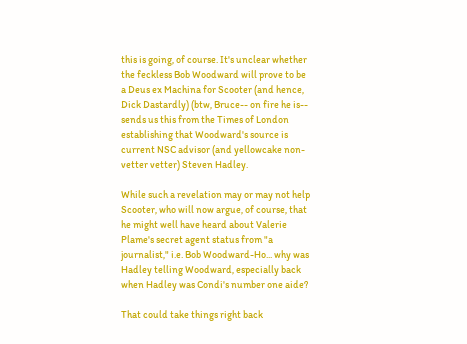this is going, of course. It's unclear whether the feckless Bob Woodward will prove to be a Deus ex Machina for Scooter (and hence, Dick Dastardly) (btw, Bruce-- on fire he is-- sends us this from the Times of London establishing that Woodward's source is current NSC advisor (and yellowcake non-vetter vetter) Steven Hadley.

While such a revelation may or may not help Scooter, who will now argue, of course, that he might well have heard about Valerie Plame's secret agent status from "a journalist," i.e. Bob Woodward-Ho... why was Hadley telling Woodward, especially back when Hadley was Condi's number one aide?

That could take things right back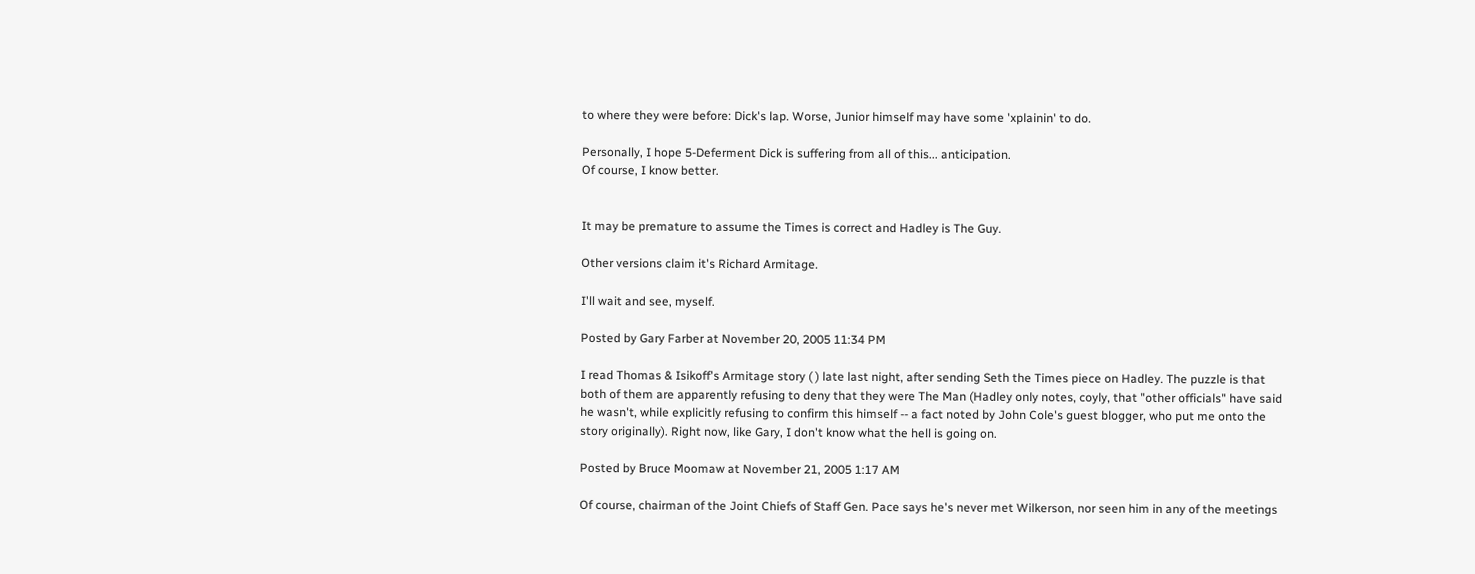to where they were before: Dick's lap. Worse, Junior himself may have some 'xplainin' to do.

Personally, I hope 5-Deferment Dick is suffering from all of this... anticipation.
Of course, I know better.


It may be premature to assume the Times is correct and Hadley is The Guy.

Other versions claim it's Richard Armitage.

I'll wait and see, myself.

Posted by Gary Farber at November 20, 2005 11:34 PM

I read Thomas & Isikoff's Armitage story ( ) late last night, after sending Seth the Times piece on Hadley. The puzzle is that both of them are apparently refusing to deny that they were The Man (Hadley only notes, coyly, that "other officials" have said he wasn't, while explicitly refusing to confirm this himself -- a fact noted by John Cole's guest blogger, who put me onto the story originally). Right now, like Gary, I don't know what the hell is going on.

Posted by Bruce Moomaw at November 21, 2005 1:17 AM

Of course, chairman of the Joint Chiefs of Staff Gen. Pace says he's never met Wilkerson, nor seen him in any of the meetings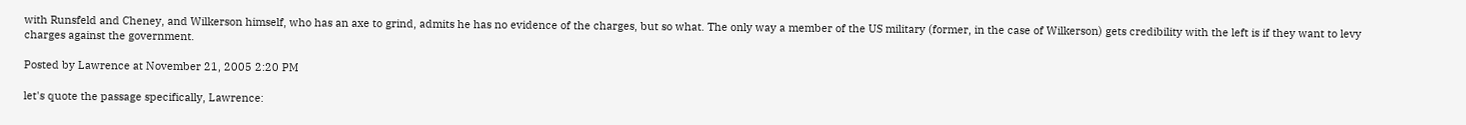with Runsfeld and Cheney, and Wilkerson himself, who has an axe to grind, admits he has no evidence of the charges, but so what. The only way a member of the US military (former, in the case of Wilkerson) gets credibility with the left is if they want to levy charges against the government.

Posted by Lawrence at November 21, 2005 2:20 PM

let's quote the passage specifically, Lawrence: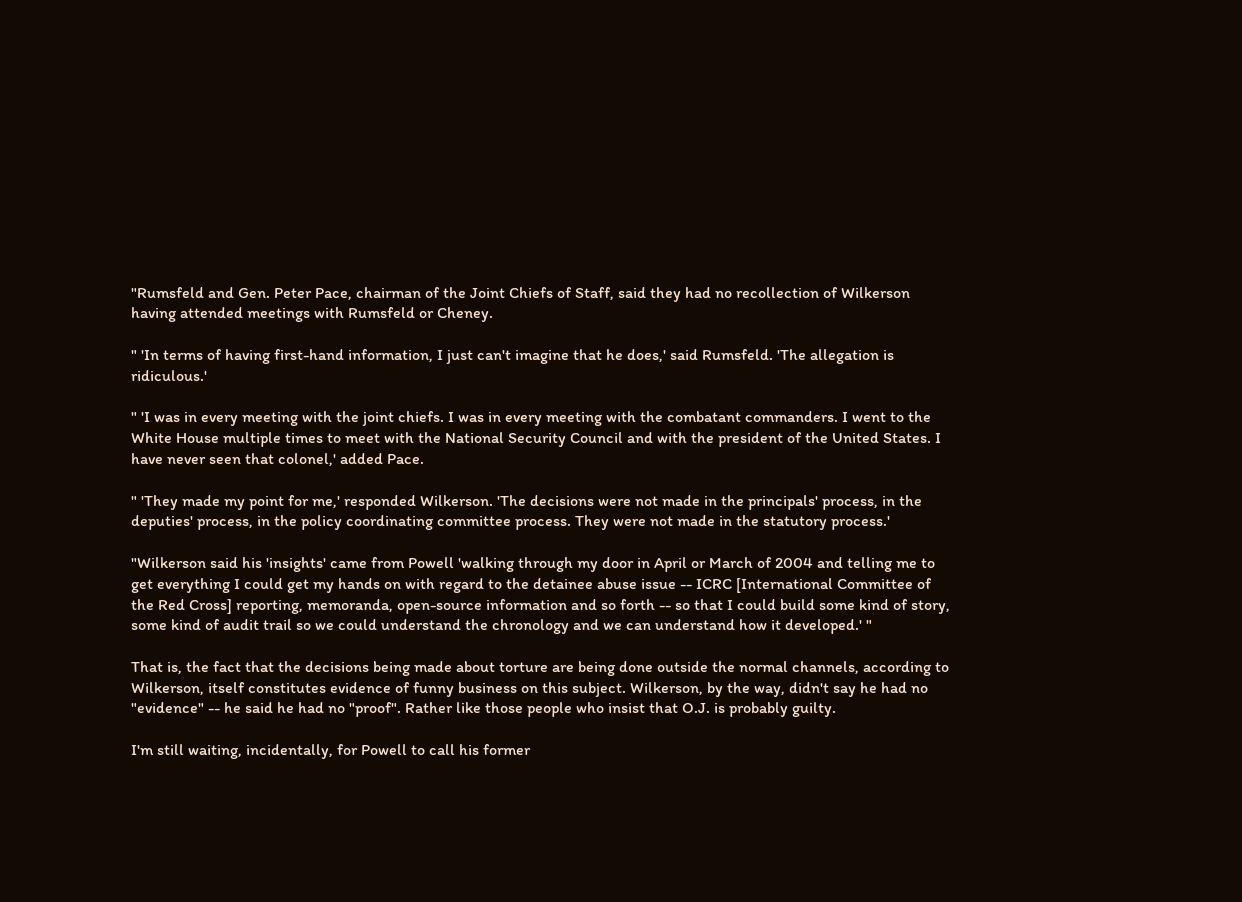"Rumsfeld and Gen. Peter Pace, chairman of the Joint Chiefs of Staff, said they had no recollection of Wilkerson having attended meetings with Rumsfeld or Cheney.

" 'In terms of having first-hand information, I just can't imagine that he does,' said Rumsfeld. 'The allegation is ridiculous.'

" 'I was in every meeting with the joint chiefs. I was in every meeting with the combatant commanders. I went to the White House multiple times to meet with the National Security Council and with the president of the United States. I have never seen that colonel,' added Pace.

" 'They made my point for me,' responded Wilkerson. 'The decisions were not made in the principals' process, in the deputies' process, in the policy coordinating committee process. They were not made in the statutory process.'

"Wilkerson said his 'insights' came from Powell 'walking through my door in April or March of 2004 and telling me to get everything I could get my hands on with regard to the detainee abuse issue -- ICRC [International Committee of the Red Cross] reporting, memoranda, open-source information and so forth -- so that I could build some kind of story, some kind of audit trail so we could understand the chronology and we can understand how it developed.' "

That is, the fact that the decisions being made about torture are being done outside the normal channels, according to Wilkerson, itself constitutes evidence of funny business on this subject. Wilkerson, by the way, didn't say he had no "evidence" -- he said he had no "proof". Rather like those people who insist that O.J. is probably guilty.

I'm still waiting, incidentally, for Powell to call his former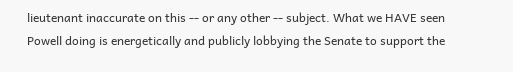lieutenant inaccurate on this -- or any other -- subject. What we HAVE seen Powell doing is energetically and publicly lobbying the Senate to support the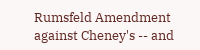Rumsfeld Amendment against Cheney's -- and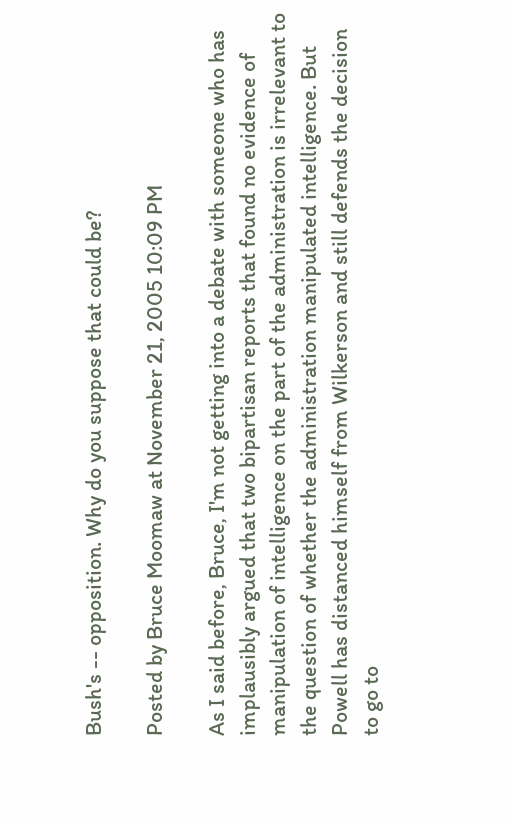Bush's -- opposition. Why do you suppose that could be?

Posted by Bruce Moomaw at November 21, 2005 10:09 PM

As I said before, Bruce, I'm not getting into a debate with someone who has implausibly argued that two bipartisan reports that found no evidence of manipulation of intelligence on the part of the administration is irrelevant to the question of whether the administration manipulated intelligence. But Powell has distanced himself from Wilkerson and still defends the decision to go to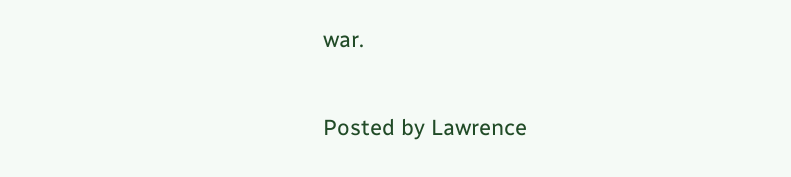war.

Posted by Lawrence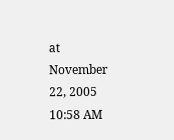at November 22, 2005 10:58 AM